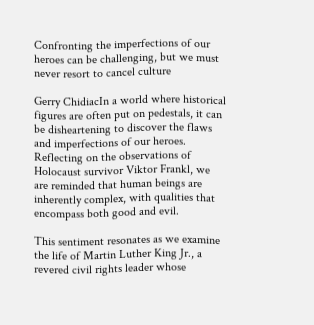Confronting the imperfections of our heroes can be challenging, but we must never resort to cancel culture

Gerry ChidiacIn a world where historical figures are often put on pedestals, it can be disheartening to discover the flaws and imperfections of our heroes. Reflecting on the observations of Holocaust survivor Viktor Frankl, we are reminded that human beings are inherently complex, with qualities that encompass both good and evil.

This sentiment resonates as we examine the life of Martin Luther King Jr., a revered civil rights leader whose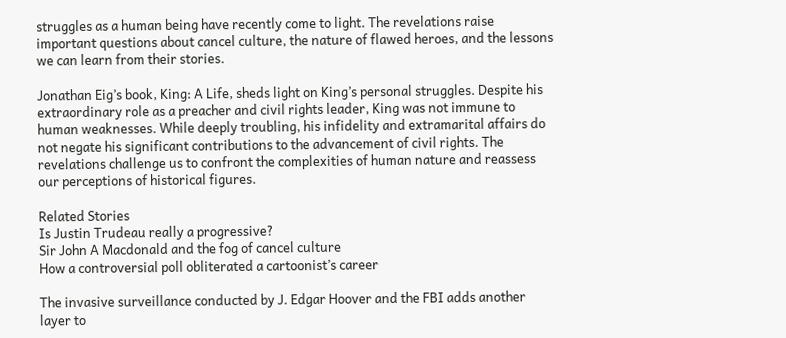struggles as a human being have recently come to light. The revelations raise important questions about cancel culture, the nature of flawed heroes, and the lessons we can learn from their stories.

Jonathan Eig’s book, King: A Life, sheds light on King’s personal struggles. Despite his extraordinary role as a preacher and civil rights leader, King was not immune to human weaknesses. While deeply troubling, his infidelity and extramarital affairs do not negate his significant contributions to the advancement of civil rights. The revelations challenge us to confront the complexities of human nature and reassess our perceptions of historical figures.

Related Stories
Is Justin Trudeau really a progressive?
Sir John A Macdonald and the fog of cancel culture
How a controversial poll obliterated a cartoonist’s career

The invasive surveillance conducted by J. Edgar Hoover and the FBI adds another layer to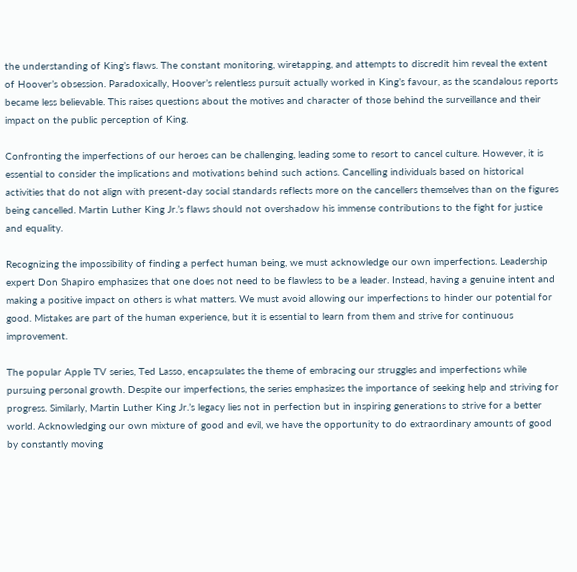the understanding of King’s flaws. The constant monitoring, wiretapping, and attempts to discredit him reveal the extent of Hoover’s obsession. Paradoxically, Hoover’s relentless pursuit actually worked in King’s favour, as the scandalous reports became less believable. This raises questions about the motives and character of those behind the surveillance and their impact on the public perception of King.

Confronting the imperfections of our heroes can be challenging, leading some to resort to cancel culture. However, it is essential to consider the implications and motivations behind such actions. Cancelling individuals based on historical activities that do not align with present-day social standards reflects more on the cancellers themselves than on the figures being cancelled. Martin Luther King Jr.’s flaws should not overshadow his immense contributions to the fight for justice and equality.

Recognizing the impossibility of finding a perfect human being, we must acknowledge our own imperfections. Leadership expert Don Shapiro emphasizes that one does not need to be flawless to be a leader. Instead, having a genuine intent and making a positive impact on others is what matters. We must avoid allowing our imperfections to hinder our potential for good. Mistakes are part of the human experience, but it is essential to learn from them and strive for continuous improvement.

The popular Apple TV series, Ted Lasso, encapsulates the theme of embracing our struggles and imperfections while pursuing personal growth. Despite our imperfections, the series emphasizes the importance of seeking help and striving for progress. Similarly, Martin Luther King Jr.’s legacy lies not in perfection but in inspiring generations to strive for a better world. Acknowledging our own mixture of good and evil, we have the opportunity to do extraordinary amounts of good by constantly moving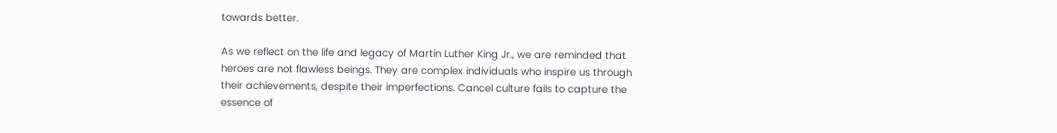towards better.

As we reflect on the life and legacy of Martin Luther King Jr., we are reminded that heroes are not flawless beings. They are complex individuals who inspire us through their achievements, despite their imperfections. Cancel culture fails to capture the essence of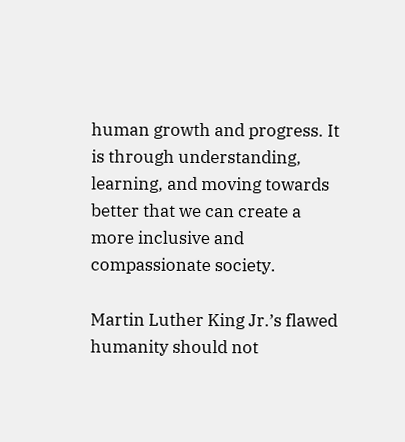human growth and progress. It is through understanding, learning, and moving towards better that we can create a more inclusive and compassionate society.

Martin Luther King Jr.’s flawed humanity should not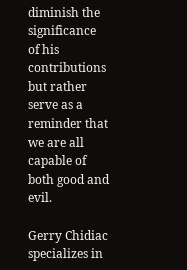diminish the significance of his contributions but rather serve as a reminder that we are all capable of both good and evil.

Gerry Chidiac specializes in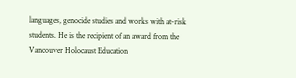languages, genocide studies and works with at-risk students. He is the recipient of an award from the Vancouver Holocaust Education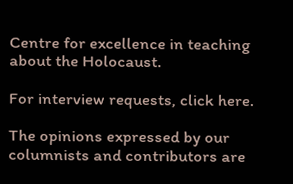Centre for excellence in teaching about the Holocaust.

For interview requests, click here.

The opinions expressed by our columnists and contributors are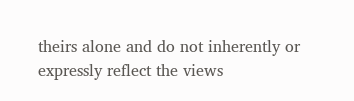theirs alone and do not inherently or expressly reflect the views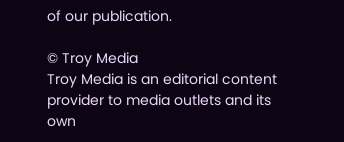of our publication.

© Troy Media
Troy Media is an editorial content provider to media outlets and its own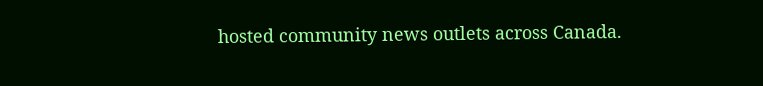hosted community news outlets across Canada.